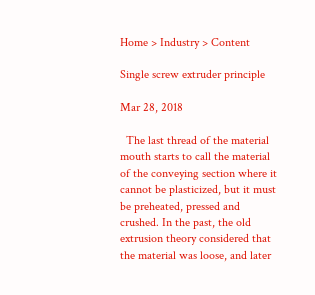Home > Industry > Content

Single screw extruder principle

Mar 28, 2018

  The last thread of the material mouth starts to call the material of the conveying section where it cannot be plasticized, but it must be preheated, pressed and crushed. In the past, the old extrusion theory considered that the material was loose, and later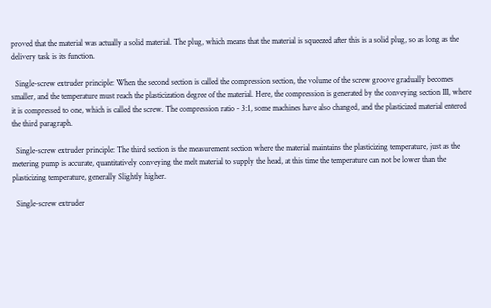proved that the material was actually a solid material. The plug, which means that the material is squeezed after this is a solid plug, so as long as the delivery task is its function.

  Single-screw extruder principle: When the second section is called the compression section, the volume of the screw groove gradually becomes smaller, and the temperature must reach the plasticization degree of the material. Here, the compression is generated by the conveying section III, where it is compressed to one, which is called the screw. The compression ratio - 3:1, some machines have also changed, and the plasticized material entered the third paragraph.

  Single-screw extruder principle: The third section is the measurement section where the material maintains the plasticizing temperature, just as the metering pump is accurate, quantitatively conveying the melt material to supply the head, at this time the temperature can not be lower than the plasticizing temperature, generally Slightly higher.

  Single-screw extruder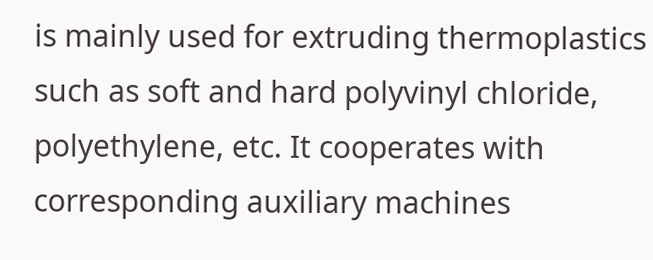is mainly used for extruding thermoplastics such as soft and hard polyvinyl chloride, polyethylene, etc. It cooperates with corresponding auxiliary machines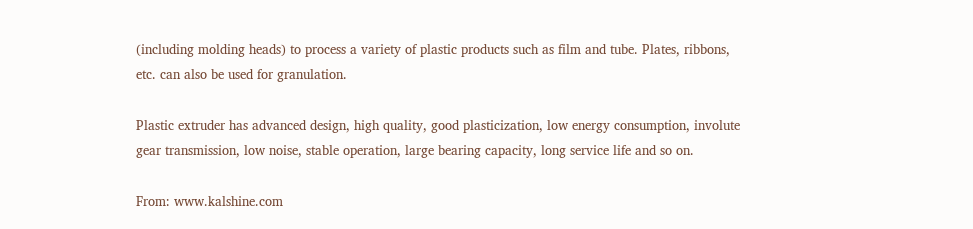(including molding heads) to process a variety of plastic products such as film and tube. Plates, ribbons, etc. can also be used for granulation.

Plastic extruder has advanced design, high quality, good plasticization, low energy consumption, involute gear transmission, low noise, stable operation, large bearing capacity, long service life and so on.

From: www.kalshine.com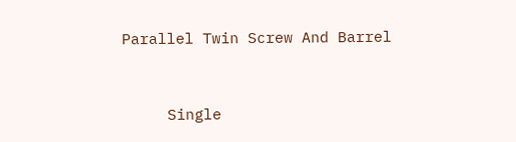Parallel Twin Screw And Barrel


     Single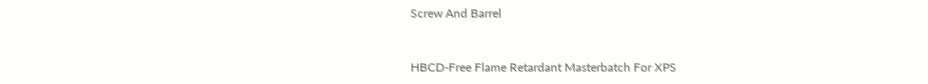Screw And Barrel


HBCD-Free Flame Retardant Masterbatch For XPS